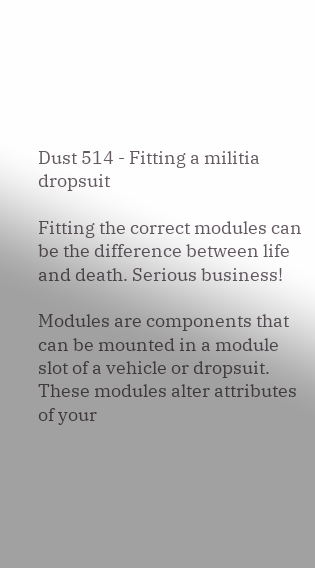Dust 514 - Fitting a militia dropsuit

Fitting the correct modules can be the difference between life and death. Serious business!

Modules are components that can be mounted in a module slot of a vehicle or dropsuit. These modules alter attributes of your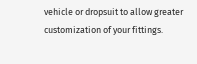vehicle or dropsuit to allow greater customization of your fittings.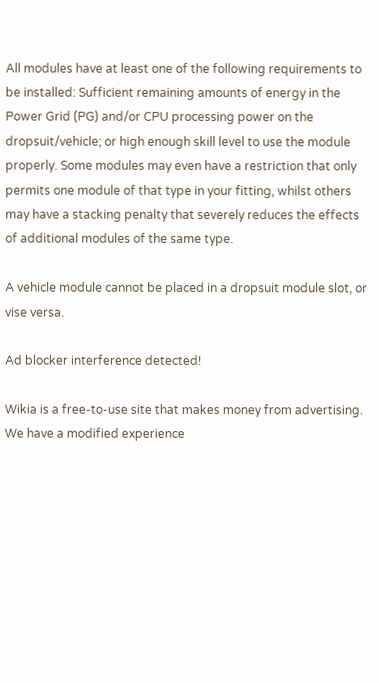All modules have at least one of the following requirements to be installed: Sufficient remaining amounts of energy in the Power Grid (PG) and/or CPU processing power on the dropsuit/vehicle; or high enough skill level to use the module properly. Some modules may even have a restriction that only permits one module of that type in your fitting, whilst others may have a stacking penalty that severely reduces the effects of additional modules of the same type.

A vehicle module cannot be placed in a dropsuit module slot, or vise versa.

Ad blocker interference detected!

Wikia is a free-to-use site that makes money from advertising. We have a modified experience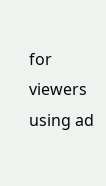for viewers using ad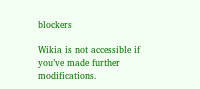blockers

Wikia is not accessible if you’ve made further modifications.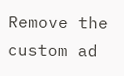Remove the custom ad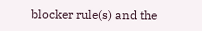blocker rule(s) and the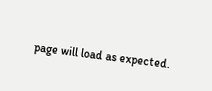page will load as expected.